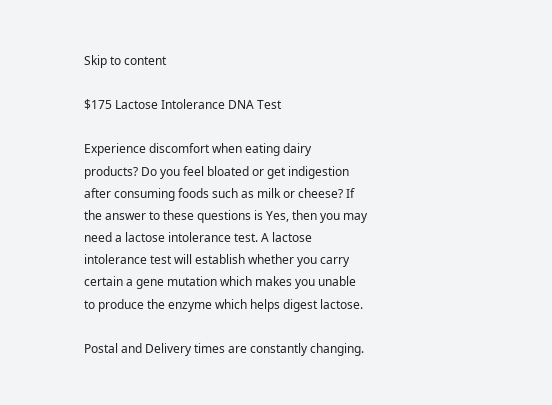Skip to content

$175 Lactose Intolerance DNA Test

Experience discomfort when eating dairy products? Do you feel bloated or get indigestion after consuming foods such as milk or cheese? If the answer to these questions is Yes, then you may need a lactose intolerance test. A lactose intolerance test will establish whether you carry certain a gene mutation which makes you unable to produce the enzyme which helps digest lactose.

Postal and Delivery times are constantly changing.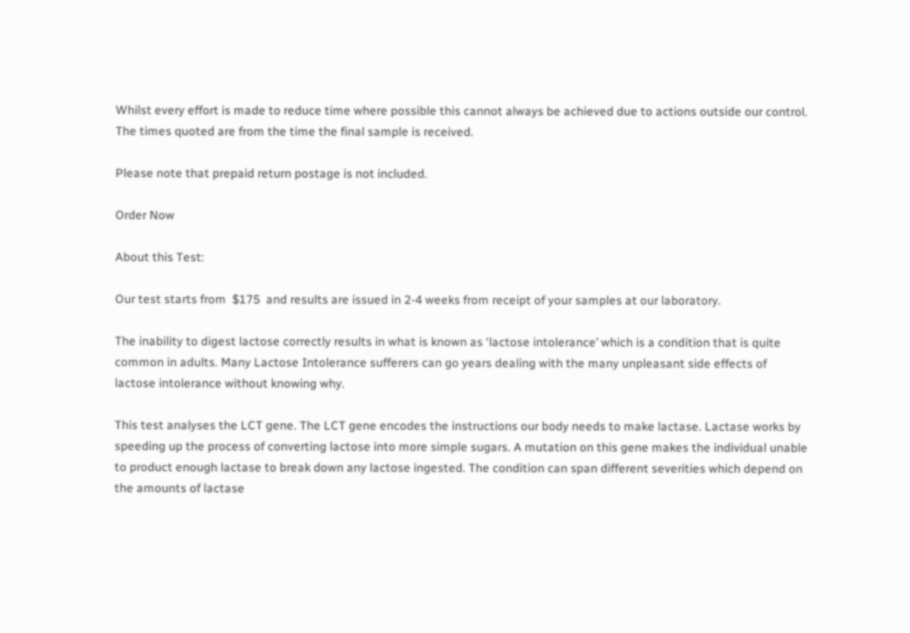Whilst every effort is made to reduce time where possible this cannot always be achieved due to actions outside our control. The times quoted are from the time the final sample is received.

Please note that prepaid return postage is not included.

Order Now

About this Test:

Our test starts from  $175  and results are issued in 2-4 weeks from receipt of your samples at our laboratory.

The inability to digest lactose correctly results in what is known as ‘lactose intolerance’ which is a condition that is quite common in adults. Many Lactose Intolerance sufferers can go years dealing with the many unpleasant side effects of lactose intolerance without knowing why.

This test analyses the LCT gene. The LCT gene encodes the instructions our body needs to make lactase. Lactase works by speeding up the process of converting lactose into more simple sugars. A mutation on this gene makes the individual unable to product enough lactase to break down any lactose ingested. The condition can span different severities which depend on the amounts of lactase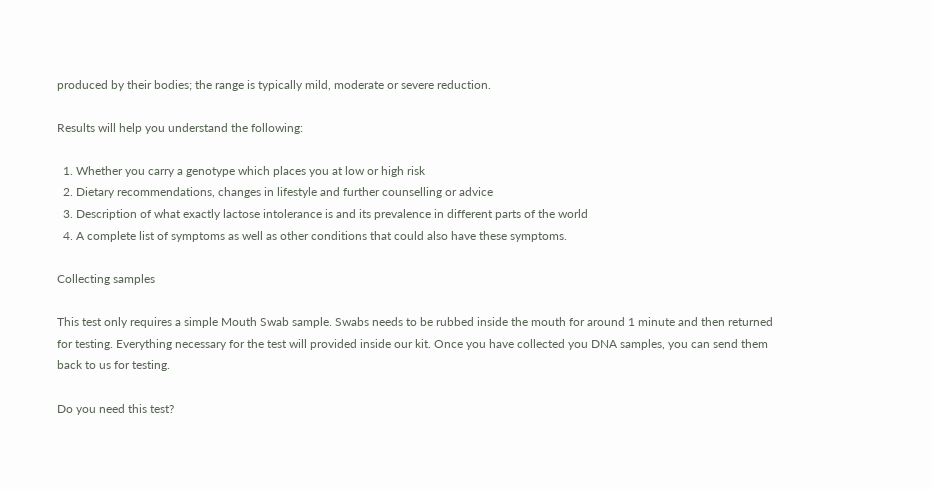produced by their bodies; the range is typically mild, moderate or severe reduction.

Results will help you understand the following:

  1. Whether you carry a genotype which places you at low or high risk
  2. Dietary recommendations, changes in lifestyle and further counselling or advice
  3. Description of what exactly lactose intolerance is and its prevalence in different parts of the world
  4. A complete list of symptoms as well as other conditions that could also have these symptoms.

Collecting samples

This test only requires a simple Mouth Swab sample. Swabs needs to be rubbed inside the mouth for around 1 minute and then returned for testing. Everything necessary for the test will provided inside our kit. Once you have collected you DNA samples, you can send them back to us for testing.

Do you need this test?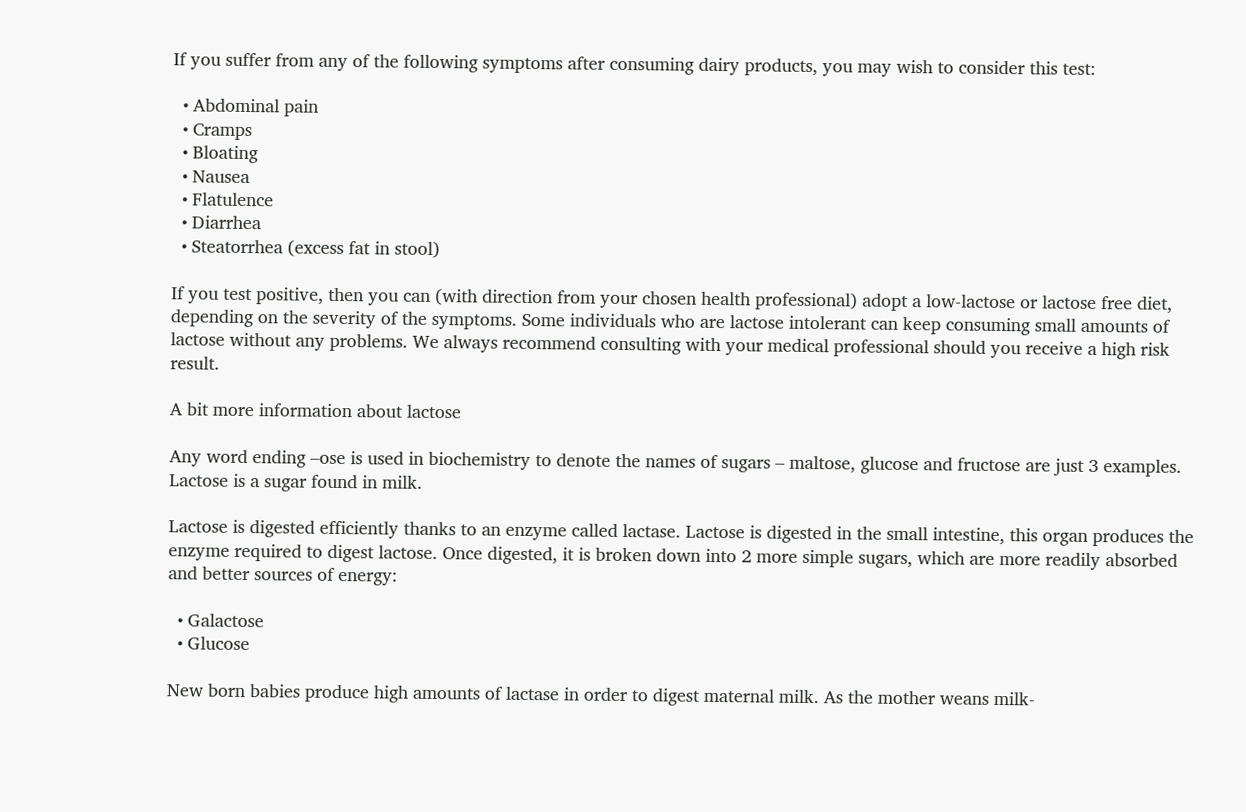If you suffer from any of the following symptoms after consuming dairy products, you may wish to consider this test:

  • Abdominal pain
  • Cramps
  • Bloating
  • Nausea
  • Flatulence
  • Diarrhea
  • Steatorrhea (excess fat in stool)

If you test positive, then you can (with direction from your chosen health professional) adopt a low-lactose or lactose free diet, depending on the severity of the symptoms. Some individuals who are lactose intolerant can keep consuming small amounts of lactose without any problems. We always recommend consulting with your medical professional should you receive a high risk result.

A bit more information about lactose

Any word ending –ose is used in biochemistry to denote the names of sugars – maltose, glucose and fructose are just 3 examples. Lactose is a sugar found in milk.

Lactose is digested efficiently thanks to an enzyme called lactase. Lactose is digested in the small intestine, this organ produces the enzyme required to digest lactose. Once digested, it is broken down into 2 more simple sugars, which are more readily absorbed and better sources of energy:

  • Galactose
  • Glucose

New born babies produce high amounts of lactase in order to digest maternal milk. As the mother weans milk-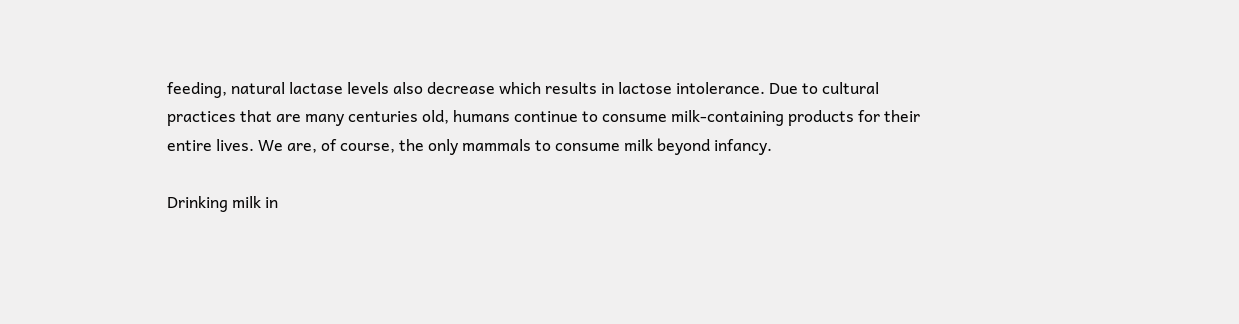feeding, natural lactase levels also decrease which results in lactose intolerance. Due to cultural practices that are many centuries old, humans continue to consume milk-containing products for their entire lives. We are, of course, the only mammals to consume milk beyond infancy.

Drinking milk in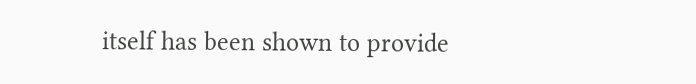itself has been shown to provide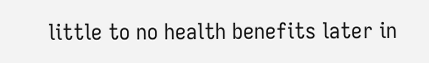little to no health benefits later in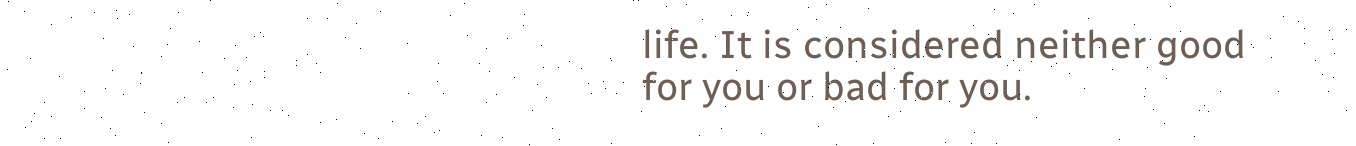life. It is considered neither good for you or bad for you.